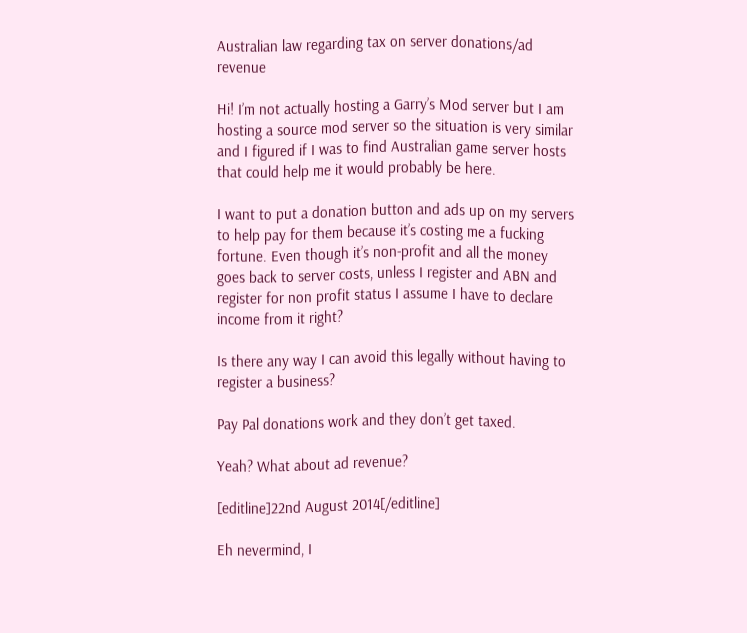Australian law regarding tax on server donations/ad revenue

Hi! I’m not actually hosting a Garry’s Mod server but I am hosting a source mod server so the situation is very similar and I figured if I was to find Australian game server hosts that could help me it would probably be here.

I want to put a donation button and ads up on my servers to help pay for them because it’s costing me a fucking fortune. Even though it’s non-profit and all the money goes back to server costs, unless I register and ABN and register for non profit status I assume I have to declare income from it right?

Is there any way I can avoid this legally without having to register a business?

Pay Pal donations work and they don’t get taxed.

Yeah? What about ad revenue?

[editline]22nd August 2014[/editline]

Eh nevermind, I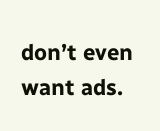don’t even want ads.